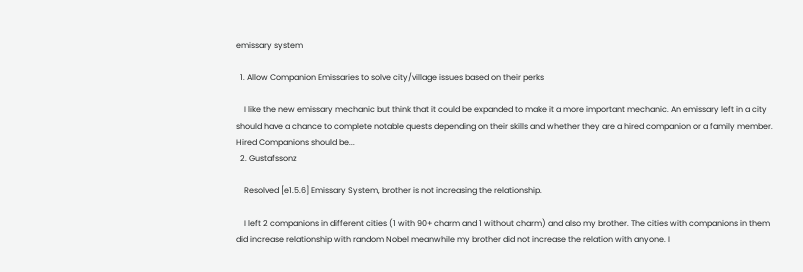emissary system

  1. Allow Companion Emissaries to solve city/village issues based on their perks

    I like the new emissary mechanic but think that it could be expanded to make it a more important mechanic. An emissary left in a city should have a chance to complete notable quests depending on their skills and whether they are a hired companion or a family member. Hired Companions should be...
  2. Gustafssonz

    Resolved [e1.5.6] Emissary System, brother is not increasing the relationship.

    I left 2 companions in different cities (1 with 90+ charm and 1 without charm) and also my brother. The cities with companions in them did increase relationship with random Nobel meanwhile my brother did not increase the relation with anyone. I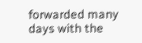forwarded many days with the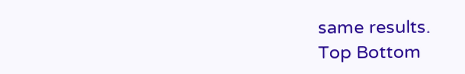same results.
Top Bottom